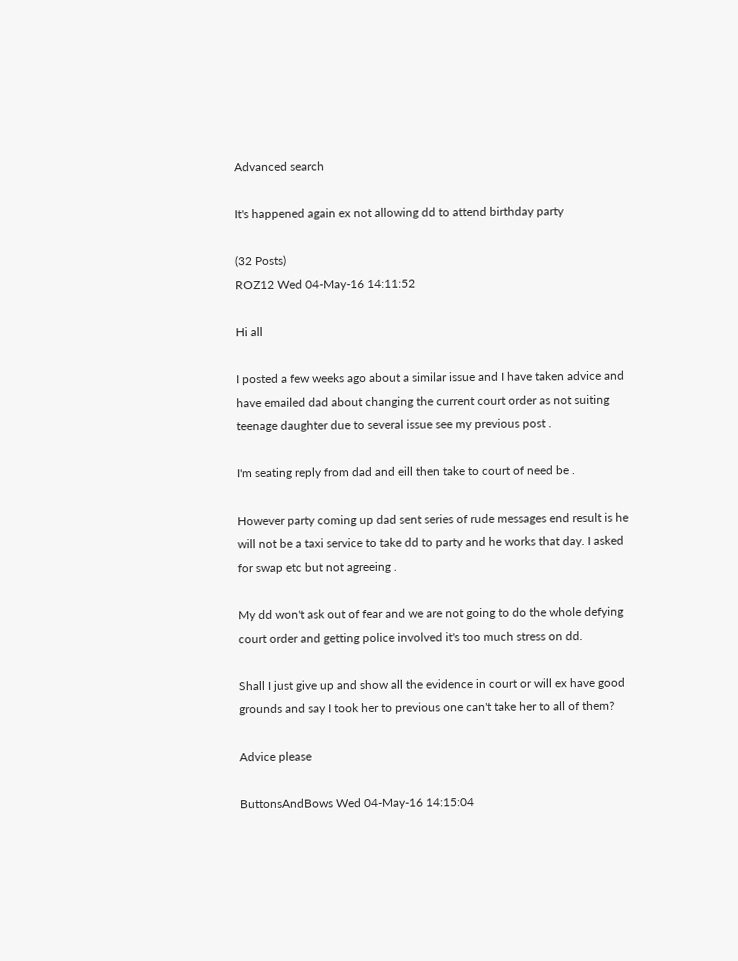Advanced search

It's happened again ex not allowing dd to attend birthday party

(32 Posts)
ROZ12 Wed 04-May-16 14:11:52

Hi all

I posted a few weeks ago about a similar issue and I have taken advice and have emailed dad about changing the current court order as not suiting teenage daughter due to several issue see my previous post .

I'm seating reply from dad and eill then take to court of need be .

However party coming up dad sent series of rude messages end result is he will not be a taxi service to take dd to party and he works that day. I asked for swap etc but not agreeing .

My dd won't ask out of fear and we are not going to do the whole defying court order and getting police involved it's too much stress on dd.

Shall I just give up and show all the evidence in court or will ex have good grounds and say I took her to previous one can't take her to all of them?

Advice please

ButtonsAndBows Wed 04-May-16 14:15:04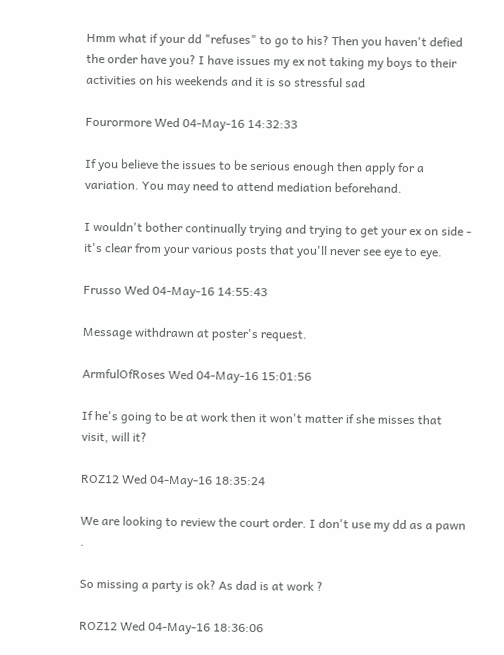Hmm what if your dd "refuses" to go to his? Then you haven't defied the order have you? I have issues my ex not taking my boys to their activities on his weekends and it is so stressful sad

Fourormore Wed 04-May-16 14:32:33

If you believe the issues to be serious enough then apply for a variation. You may need to attend mediation beforehand.

I wouldn't bother continually trying and trying to get your ex on side - it's clear from your various posts that you'll never see eye to eye.

Frusso Wed 04-May-16 14:55:43

Message withdrawn at poster's request.

ArmfulOfRoses Wed 04-May-16 15:01:56

If he's going to be at work then it won't matter if she misses that visit, will it?

ROZ12 Wed 04-May-16 18:35:24

We are looking to review the court order. I don't use my dd as a pawn .

So missing a party is ok? As dad is at work ?

ROZ12 Wed 04-May-16 18:36:06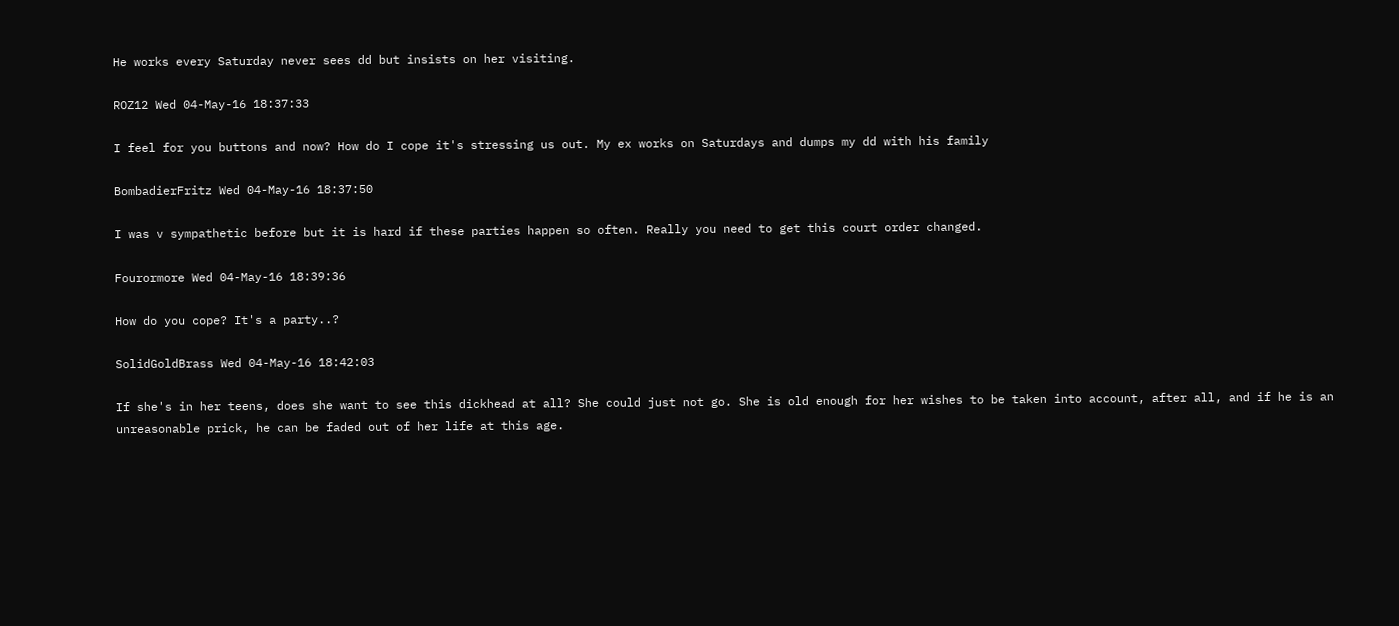He works every Saturday never sees dd but insists on her visiting.

ROZ12 Wed 04-May-16 18:37:33

I feel for you buttons and now? How do I cope it's stressing us out. My ex works on Saturdays and dumps my dd with his family

BombadierFritz Wed 04-May-16 18:37:50

I was v sympathetic before but it is hard if these parties happen so often. Really you need to get this court order changed.

Fourormore Wed 04-May-16 18:39:36

How do you cope? It's a party..?

SolidGoldBrass Wed 04-May-16 18:42:03

If she's in her teens, does she want to see this dickhead at all? She could just not go. She is old enough for her wishes to be taken into account, after all, and if he is an unreasonable prick, he can be faded out of her life at this age.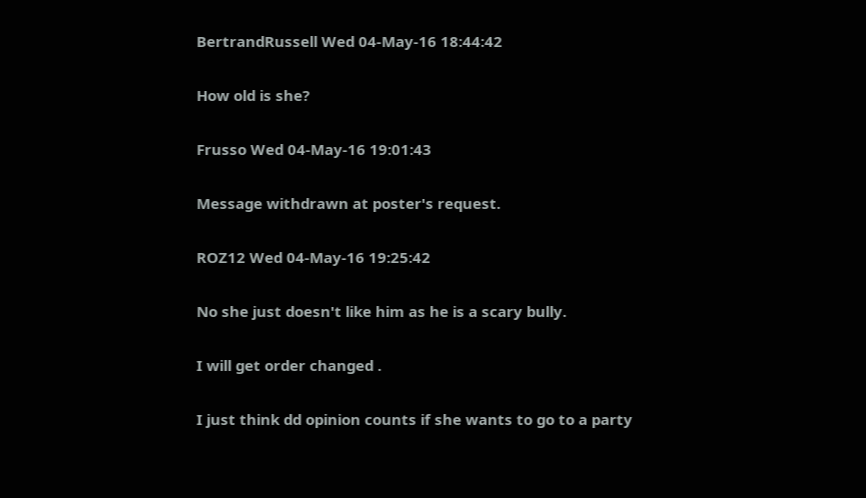BertrandRussell Wed 04-May-16 18:44:42

How old is she?

Frusso Wed 04-May-16 19:01:43

Message withdrawn at poster's request.

ROZ12 Wed 04-May-16 19:25:42

No she just doesn't like him as he is a scary bully.

I will get order changed .

I just think dd opinion counts if she wants to go to a party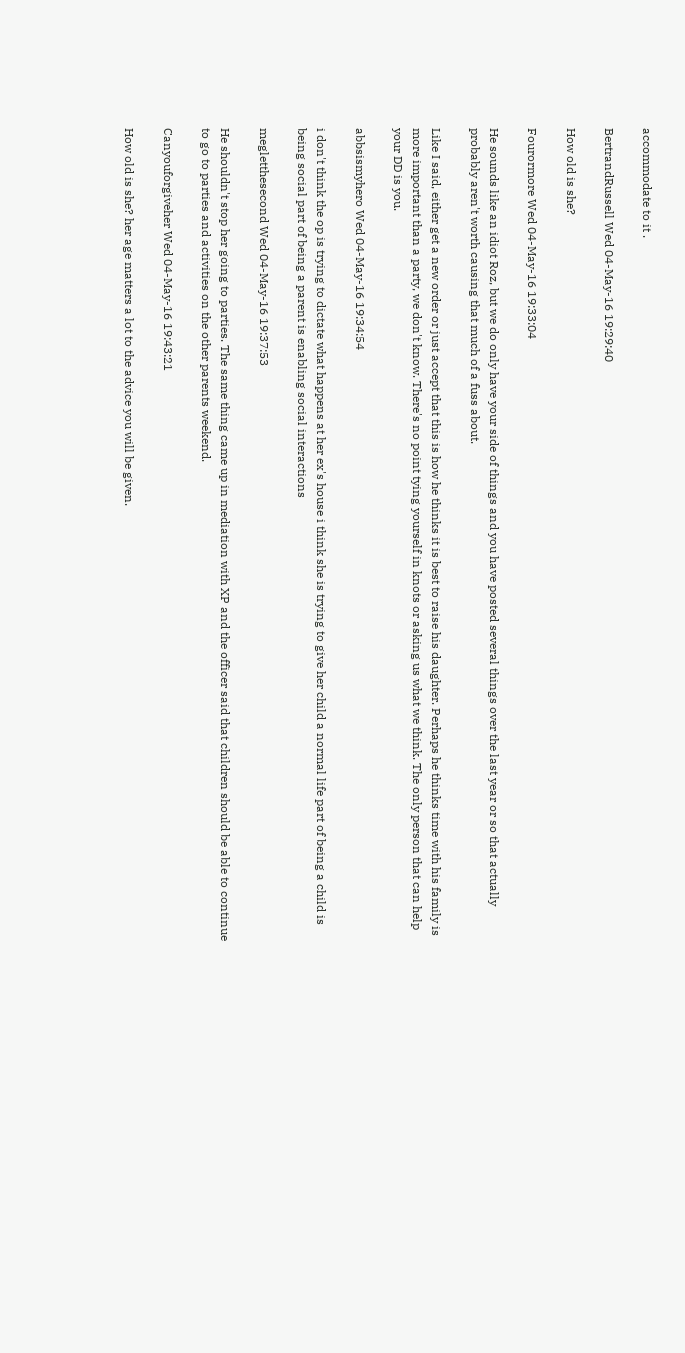accommodate to it .

BertrandRussell Wed 04-May-16 19:29:40

How old is she?

Fourormore Wed 04-May-16 19:33:04

He sounds like an idiot Roz, but we do only have your side of things and you have posted several things over the last year or so that actually probably aren't worth causing that much of a fuss about.

Like I said, either get a new order or just accept that this is how he thinks it is best to raise his daughter. Perhaps he thinks time with his family is more important than a party, we don't know. There's no point tying yourself in knots or asking us what we think. The only person that can help your DD is you.

abbsismyhero Wed 04-May-16 19:34:54

i don't think the op is trying to dictate what happens at her ex's house i think she is trying to give her child a normal life part of being a child is being social part of being a parent is enabling social interactions

megletthesecond Wed 04-May-16 19:37:53

He shouldn't stop her going to parties. The same thing came up in mediation with XP and the officer said that children should be able to continue to go to parties and activities on the other parents weekend.

Canyouforgiveher Wed 04-May-16 19:43:21

How old is she? her age matters a lot to the advice you will be given.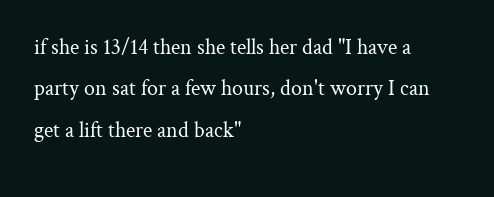if she is 13/14 then she tells her dad "I have a party on sat for a few hours, don't worry I can get a lift there and back"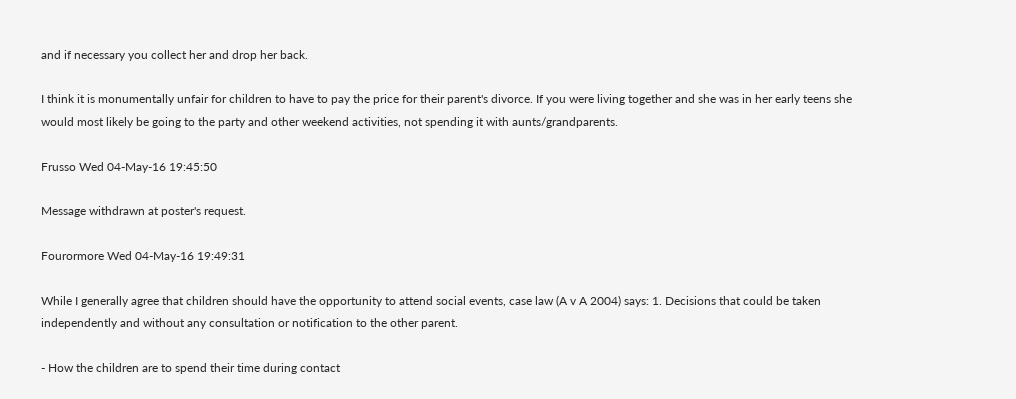and if necessary you collect her and drop her back.

I think it is monumentally unfair for children to have to pay the price for their parent's divorce. If you were living together and she was in her early teens she would most likely be going to the party and other weekend activities, not spending it with aunts/grandparents.

Frusso Wed 04-May-16 19:45:50

Message withdrawn at poster's request.

Fourormore Wed 04-May-16 19:49:31

While I generally agree that children should have the opportunity to attend social events, case law (A v A 2004) says: 1. Decisions that could be taken independently and without any consultation or notification to the other parent.

- How the children are to spend their time during contact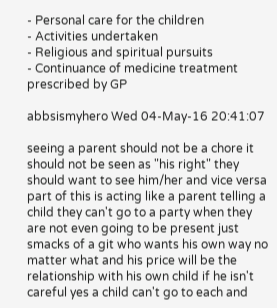- Personal care for the children
- Activities undertaken
- Religious and spiritual pursuits
- Continuance of medicine treatment prescribed by GP

abbsismyhero Wed 04-May-16 20:41:07

seeing a parent should not be a chore it should not be seen as "his right" they should want to see him/her and vice versa part of this is acting like a parent telling a child they can't go to a party when they are not even going to be present just smacks of a git who wants his own way no matter what and his price will be the relationship with his own child if he isn't careful yes a child can't go to each and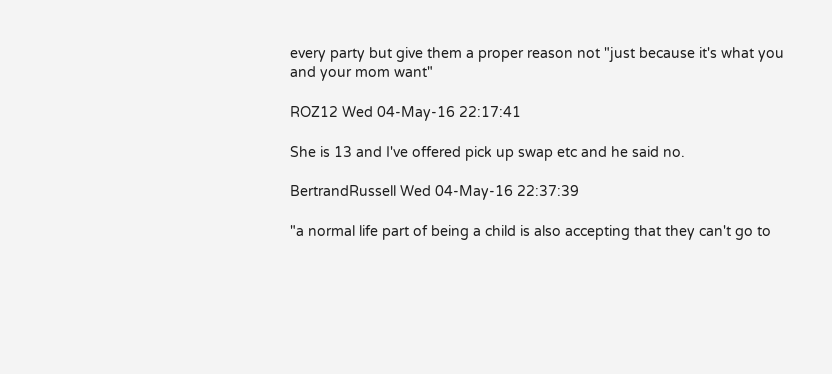every party but give them a proper reason not "just because it's what you and your mom want"

ROZ12 Wed 04-May-16 22:17:41

She is 13 and I've offered pick up swap etc and he said no.

BertrandRussell Wed 04-May-16 22:37:39

"a normal life part of being a child is also accepting that they can't go to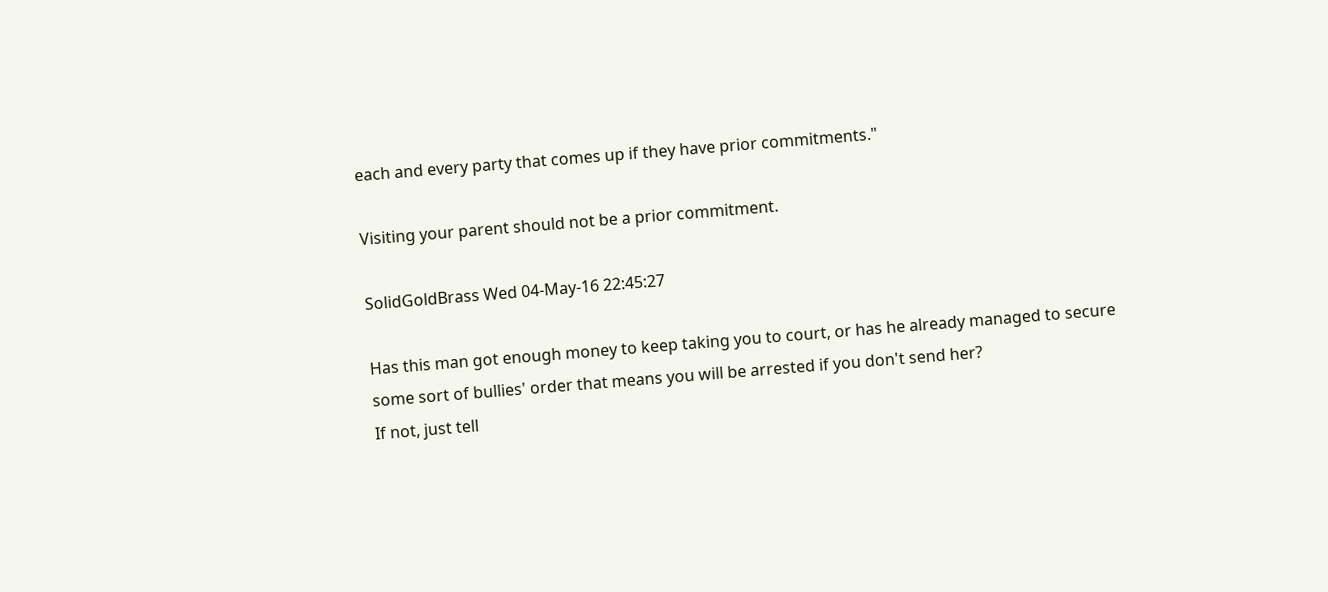each and every party that comes up if they have prior commitments."

Visiting your parent should not be a prior commitment.

SolidGoldBrass Wed 04-May-16 22:45:27

Has this man got enough money to keep taking you to court, or has he already managed to secure some sort of bullies' order that means you will be arrested if you don't send her?
If not, just tell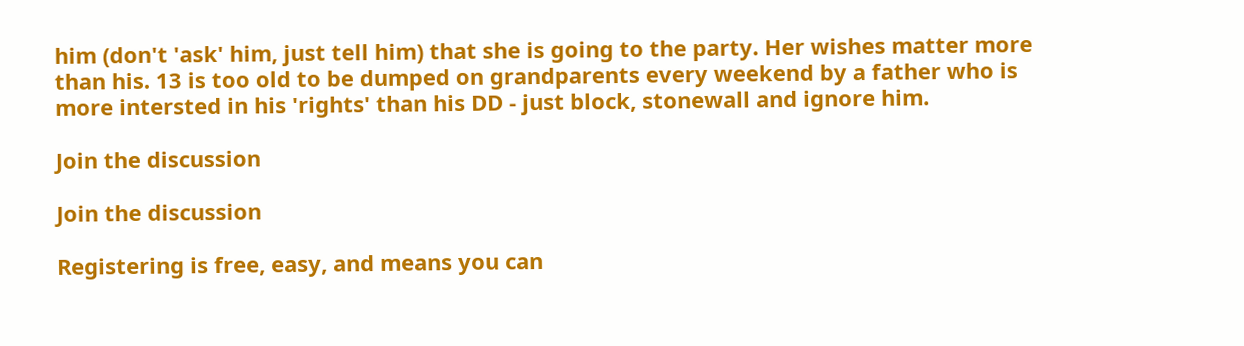him (don't 'ask' him, just tell him) that she is going to the party. Her wishes matter more than his. 13 is too old to be dumped on grandparents every weekend by a father who is more intersted in his 'rights' than his DD - just block, stonewall and ignore him.

Join the discussion

Join the discussion

Registering is free, easy, and means you can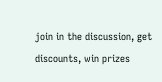join in the discussion, get discounts, win prizes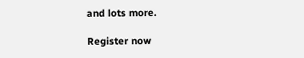and lots more.

Register now